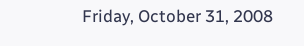Friday, October 31, 2008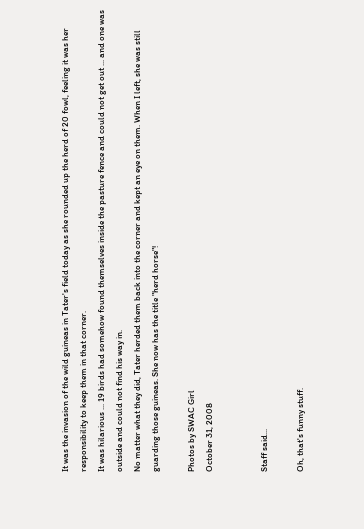It was the invasion of the wild guineas in Tater's field today as she rounded up the herd of 20 fowl, feeling it was her responsibility to keep them in that corner.
It was hilarious ... 19 birds had somehow found themselves inside the pasture fence and could not get out ... and one was outside and could not find his way in.
No matter what they did, Tater herded them back into the corner and kept an eye on them. When I left, she was still guarding those guineas. She now has the title "herd horse"!

Photos by SWAC Girl
October 31, 2008


Staff said...

Oh, that's funny stuff.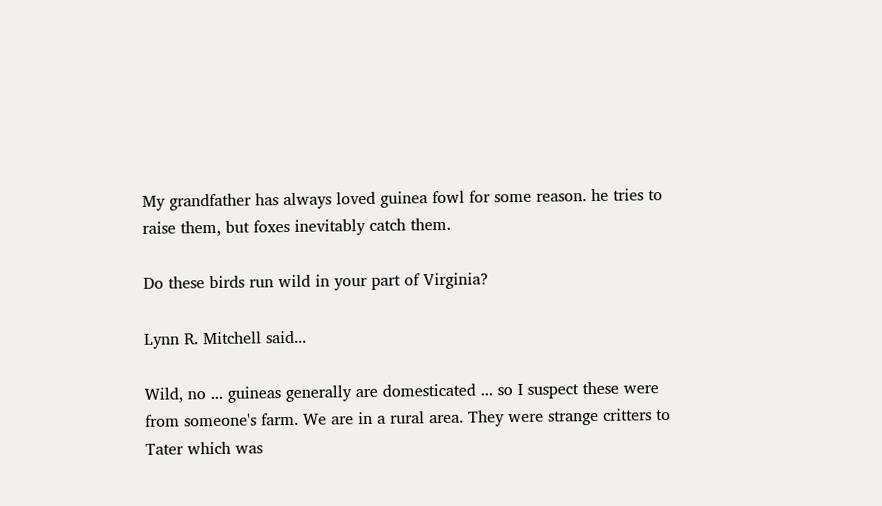My grandfather has always loved guinea fowl for some reason. he tries to raise them, but foxes inevitably catch them.

Do these birds run wild in your part of Virginia?

Lynn R. Mitchell said...

Wild, no ... guineas generally are domesticated ... so I suspect these were from someone's farm. We are in a rural area. They were strange critters to Tater which was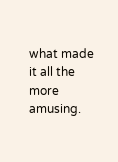what made it all the more amusing.